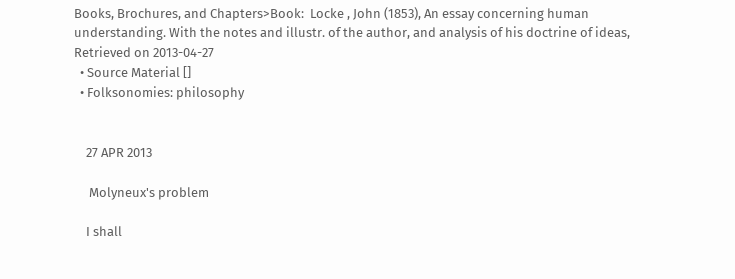Books, Brochures, and Chapters>Book:  Locke , John (1853), An essay concerning human understanding. With the notes and illustr. of the author, and analysis of his doctrine of ideas, Retrieved on 2013-04-27
  • Source Material []
  • Folksonomies: philosophy


    27 APR 2013

     Molyneux's problem

    I shall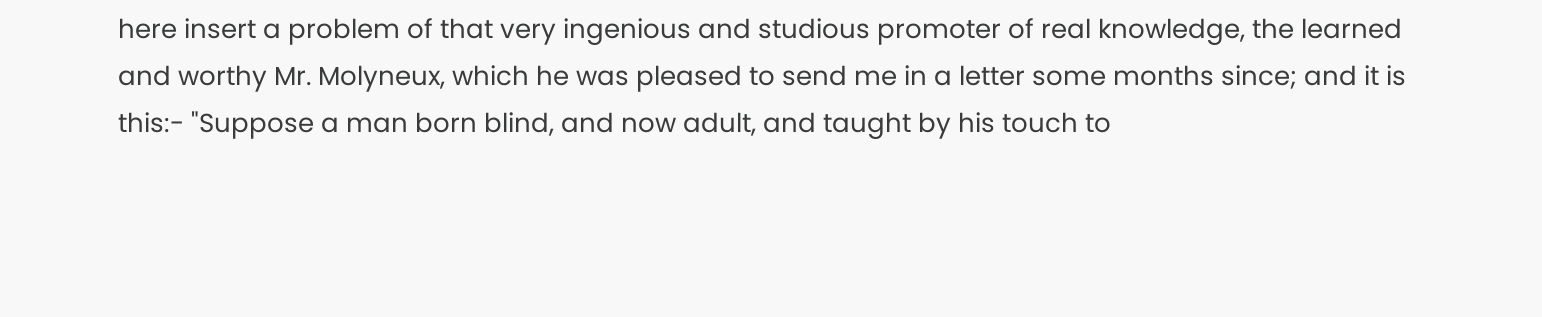here insert a problem of that very ingenious and studious promoter of real knowledge, the learned and worthy Mr. Molyneux, which he was pleased to send me in a letter some months since; and it is this:- "Suppose a man born blind, and now adult, and taught by his touch to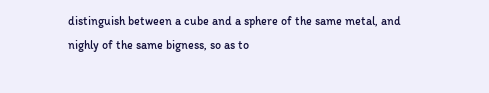distinguish between a cube and a sphere of the same metal, and nighly of the same bigness, so as to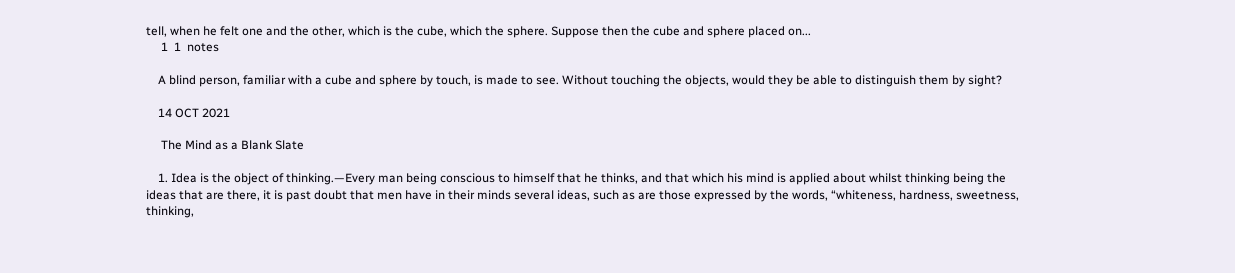tell, when he felt one and the other, which is the cube, which the sphere. Suppose then the cube and sphere placed on...
     1  1  notes

    A blind person, familiar with a cube and sphere by touch, is made to see. Without touching the objects, would they be able to distinguish them by sight?

    14 OCT 2021

     The Mind as a Blank Slate

    1. Idea is the object of thinking.—Every man being conscious to himself that he thinks, and that which his mind is applied about whilst thinking being the ideas that are there, it is past doubt that men have in their minds several ideas, such as are those expressed by the words, “whiteness, hardness, sweetness, thinking,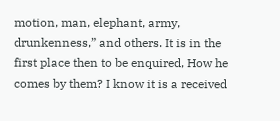motion, man, elephant, army, drunkenness,” and others. It is in the first place then to be enquired, How he comes by them? I know it is a received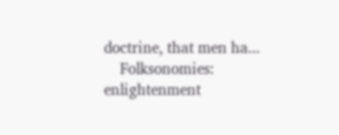doctrine, that men ha...
    Folksonomies: enlightenment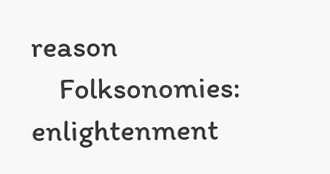reason
    Folksonomies: enlightenment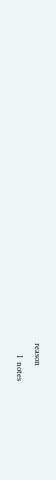reason
      1  notes